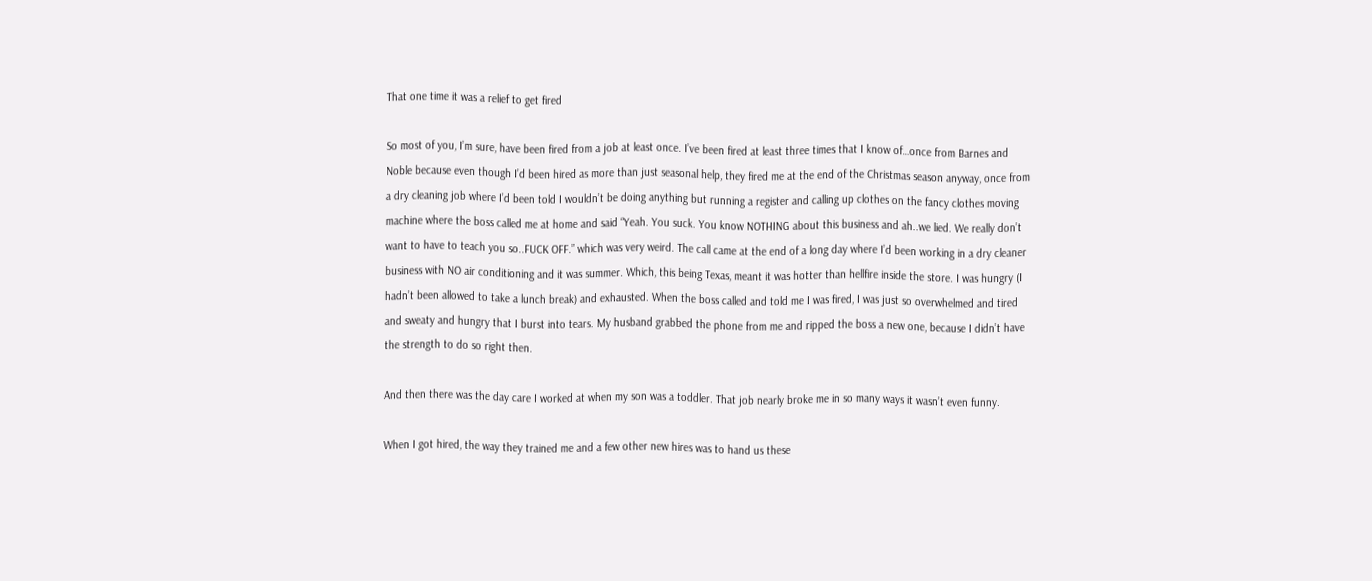That one time it was a relief to get fired

So most of you, I’m sure, have been fired from a job at least once. I’ve been fired at least three times that I know of…once from Barnes and Noble because even though I’d been hired as more than just seasonal help, they fired me at the end of the Christmas season anyway, once from a dry cleaning job where I’d been told I wouldn’t be doing anything but running a register and calling up clothes on the fancy clothes moving machine where the boss called me at home and said “Yeah. You suck. You know NOTHING about this business and ah..we lied. We really don’t want to have to teach you so..FUCK OFF.” which was very weird. The call came at the end of a long day where I’d been working in a dry cleaner business with NO air conditioning and it was summer. Which, this being Texas, meant it was hotter than hellfire inside the store. I was hungry (I hadn’t been allowed to take a lunch break) and exhausted. When the boss called and told me I was fired, I was just so overwhelmed and tired and sweaty and hungry that I burst into tears. My husband grabbed the phone from me and ripped the boss a new one, because I didn’t have the strength to do so right then.

And then there was the day care I worked at when my son was a toddler. That job nearly broke me in so many ways it wasn’t even funny.

When I got hired, the way they trained me and a few other new hires was to hand us these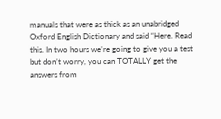manuals that were as thick as an unabridged Oxford English Dictionary and said “Here. Read this. In two hours we’re going to give you a test but don’t worry, you can TOTALLY get the answers from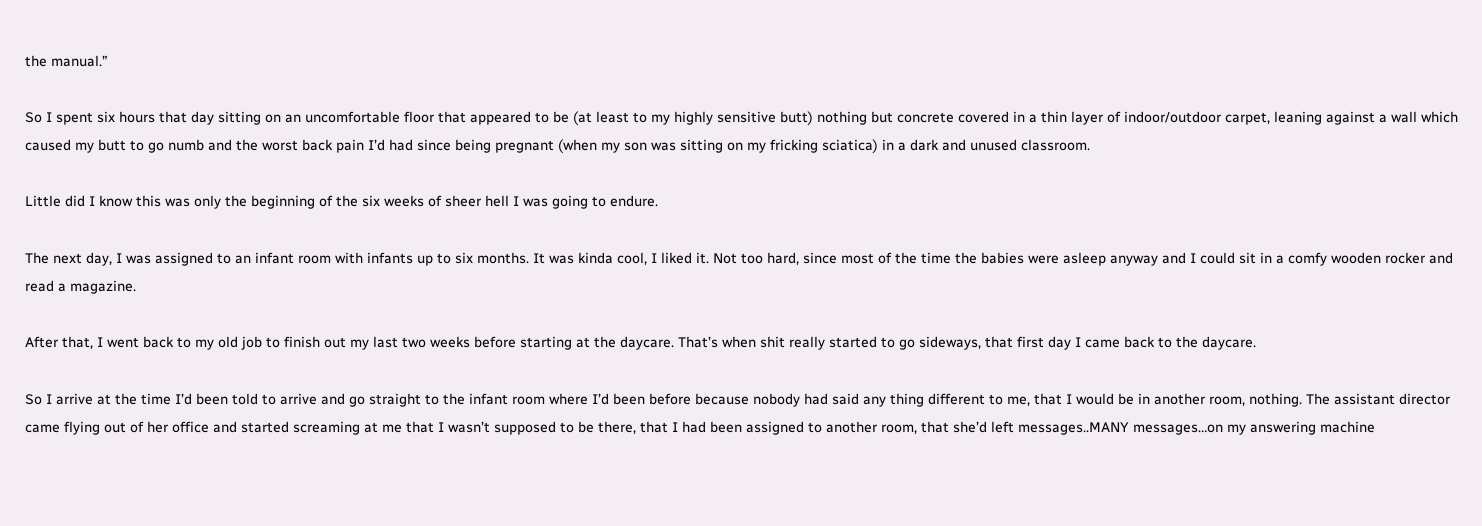the manual.”

So I spent six hours that day sitting on an uncomfortable floor that appeared to be (at least to my highly sensitive butt) nothing but concrete covered in a thin layer of indoor/outdoor carpet, leaning against a wall which caused my butt to go numb and the worst back pain I’d had since being pregnant (when my son was sitting on my fricking sciatica) in a dark and unused classroom.

Little did I know this was only the beginning of the six weeks of sheer hell I was going to endure.

The next day, I was assigned to an infant room with infants up to six months. It was kinda cool, I liked it. Not too hard, since most of the time the babies were asleep anyway and I could sit in a comfy wooden rocker and read a magazine.

After that, I went back to my old job to finish out my last two weeks before starting at the daycare. That’s when shit really started to go sideways, that first day I came back to the daycare.

So I arrive at the time I’d been told to arrive and go straight to the infant room where I’d been before because nobody had said any thing different to me, that I would be in another room, nothing. The assistant director came flying out of her office and started screaming at me that I wasn’t supposed to be there, that I had been assigned to another room, that she’d left messages..MANY messages…on my answering machine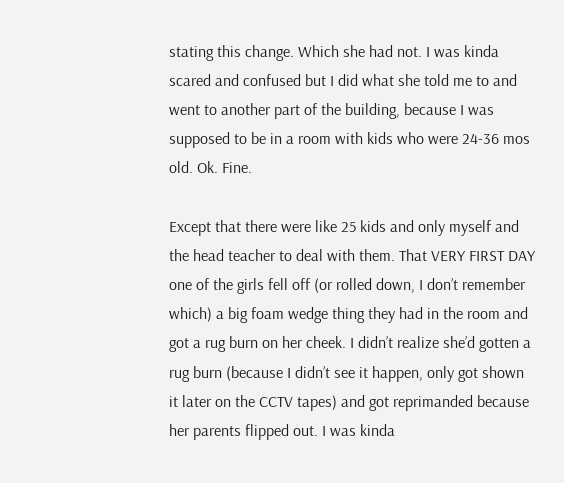stating this change. Which she had not. I was kinda scared and confused but I did what she told me to and went to another part of the building, because I was supposed to be in a room with kids who were 24-36 mos old. Ok. Fine.

Except that there were like 25 kids and only myself and the head teacher to deal with them. That VERY FIRST DAY one of the girls fell off (or rolled down, I don’t remember which) a big foam wedge thing they had in the room and got a rug burn on her cheek. I didn’t realize she’d gotten a rug burn (because I didn’t see it happen, only got shown it later on the CCTV tapes) and got reprimanded because her parents flipped out. I was kinda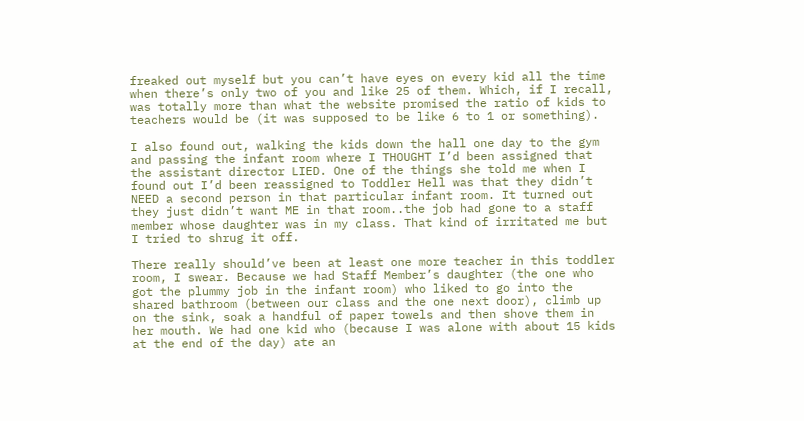freaked out myself but you can’t have eyes on every kid all the time when there’s only two of you and like 25 of them. Which, if I recall, was totally more than what the website promised the ratio of kids to teachers would be (it was supposed to be like 6 to 1 or something).

I also found out, walking the kids down the hall one day to the gym and passing the infant room where I THOUGHT I’d been assigned that the assistant director LIED. One of the things she told me when I found out I’d been reassigned to Toddler Hell was that they didn’t NEED a second person in that particular infant room. It turned out they just didn’t want ME in that room..the job had gone to a staff member whose daughter was in my class. That kind of irritated me but I tried to shrug it off.

There really should’ve been at least one more teacher in this toddler room, I swear. Because we had Staff Member’s daughter (the one who got the plummy job in the infant room) who liked to go into the shared bathroom (between our class and the one next door), climb up on the sink, soak a handful of paper towels and then shove them in her mouth. We had one kid who (because I was alone with about 15 kids at the end of the day) ate an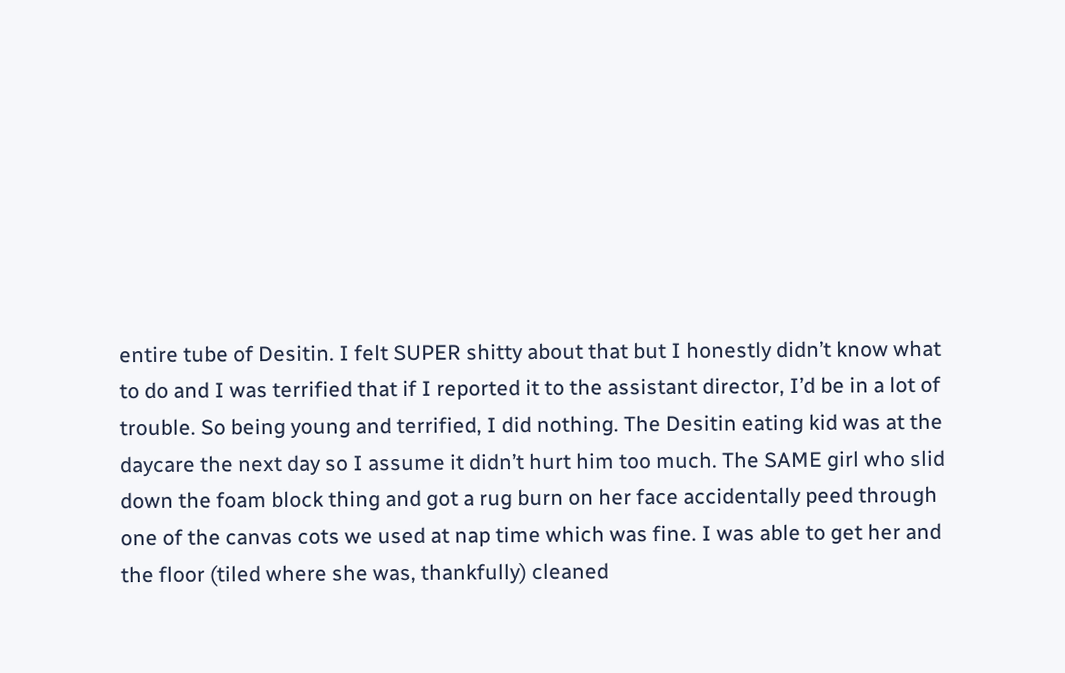entire tube of Desitin. I felt SUPER shitty about that but I honestly didn’t know what to do and I was terrified that if I reported it to the assistant director, I’d be in a lot of trouble. So being young and terrified, I did nothing. The Desitin eating kid was at the daycare the next day so I assume it didn’t hurt him too much. The SAME girl who slid down the foam block thing and got a rug burn on her face accidentally peed through one of the canvas cots we used at nap time which was fine. I was able to get her and the floor (tiled where she was, thankfully) cleaned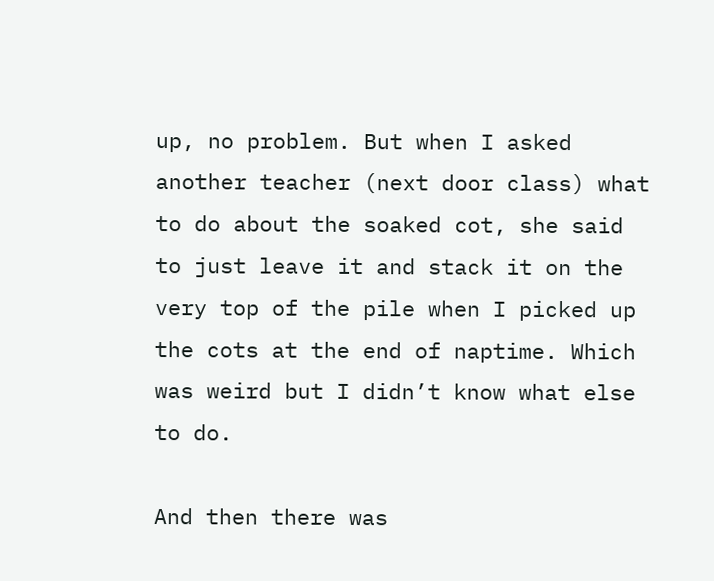up, no problem. But when I asked another teacher (next door class) what to do about the soaked cot, she said to just leave it and stack it on the very top of the pile when I picked up the cots at the end of naptime. Which was weird but I didn’t know what else to do.

And then there was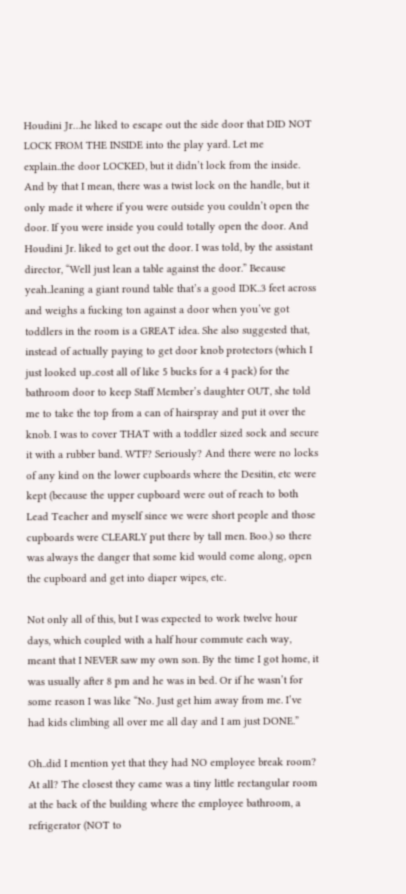Houdini Jr…he liked to escape out the side door that DID NOT LOCK FROM THE INSIDE into the play yard. Let me explain..the door LOCKED, but it didn’t lock from the inside. And by that I mean, there was a twist lock on the handle, but it only made it where if you were outside you couldn’t open the door. If you were inside you could totally open the door. And Houdini Jr. liked to get out the door. I was told, by the assistant director, “Well just lean a table against the door.” Because yeah..leaning a giant round table that’s a good IDK..3 feet across and weighs a fucking ton against a door when you’ve got toddlers in the room is a GREAT idea. She also suggested that, instead of actually paying to get door knob protectors (which I just looked up..cost all of like 5 bucks for a 4 pack) for the bathroom door to keep Staff Member’s daughter OUT, she told me to take the top from a can of hairspray and put it over the knob. I was to cover THAT with a toddler sized sock and secure it with a rubber band. WTF? Seriously? And there were no locks of any kind on the lower cupboards where the Desitin, etc were kept (because the upper cupboard were out of reach to both Lead Teacher and myself since we were short people and those cupboards were CLEARLY put there by tall men. Boo.) so there was always the danger that some kid would come along, open the cupboard and get into diaper wipes, etc.

Not only all of this, but I was expected to work twelve hour days, which coupled with a half hour commute each way, meant that I NEVER saw my own son. By the time I got home, it was usually after 8 pm and he was in bed. Or if he wasn’t for some reason I was like “No. Just get him away from me. I’ve had kids climbing all over me all day and I am just DONE.”

Oh..did I mention yet that they had NO employee break room? At all? The closest they came was a tiny little rectangular room at the back of the building where the employee bathroom, a refrigerator (NOT to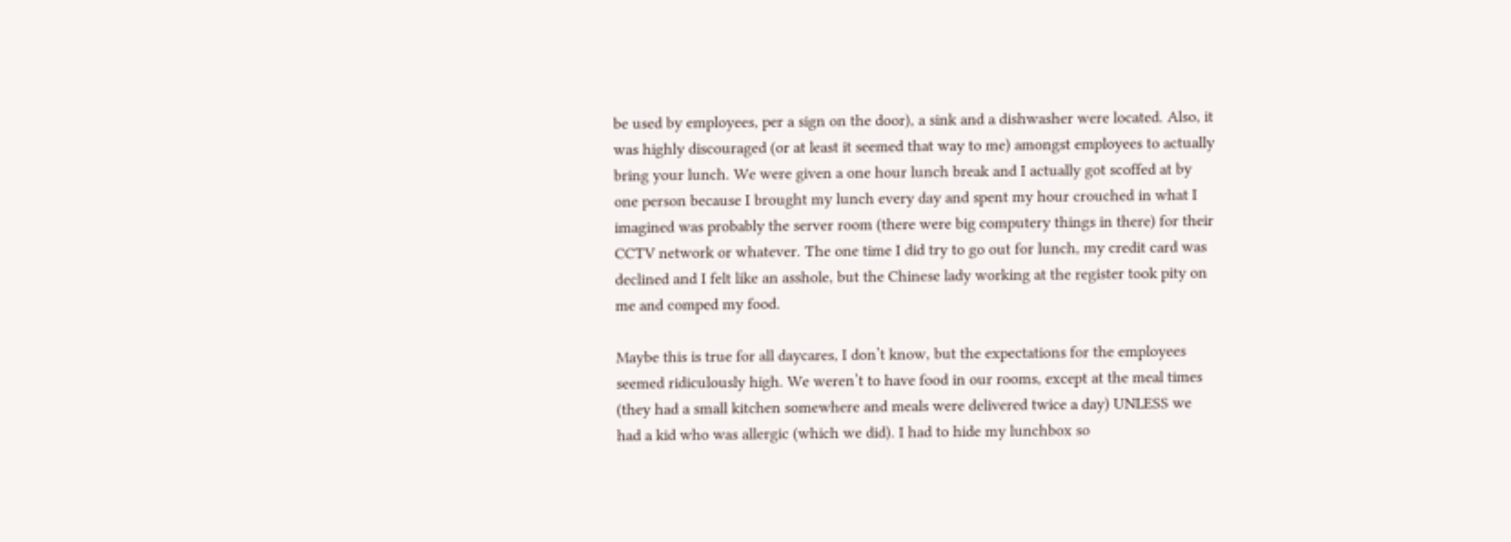be used by employees, per a sign on the door), a sink and a dishwasher were located. Also, it was highly discouraged (or at least it seemed that way to me) amongst employees to actually bring your lunch. We were given a one hour lunch break and I actually got scoffed at by one person because I brought my lunch every day and spent my hour crouched in what I imagined was probably the server room (there were big computery things in there) for their CCTV network or whatever. The one time I did try to go out for lunch, my credit card was declined and I felt like an asshole, but the Chinese lady working at the register took pity on me and comped my food.

Maybe this is true for all daycares, I don’t know, but the expectations for the employees seemed ridiculously high. We weren’t to have food in our rooms, except at the meal times (they had a small kitchen somewhere and meals were delivered twice a day) UNLESS we had a kid who was allergic (which we did). I had to hide my lunchbox so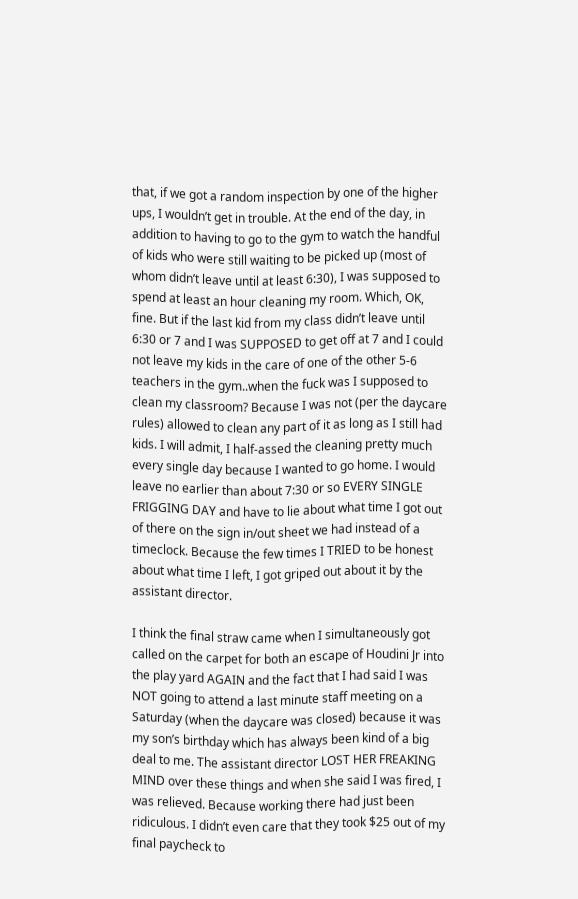that, if we got a random inspection by one of the higher ups, I wouldn’t get in trouble. At the end of the day, in addition to having to go to the gym to watch the handful of kids who were still waiting to be picked up (most of whom didn’t leave until at least 6:30), I was supposed to spend at least an hour cleaning my room. Which, OK, fine. But if the last kid from my class didn’t leave until 6:30 or 7 and I was SUPPOSED to get off at 7 and I could not leave my kids in the care of one of the other 5-6 teachers in the gym..when the fuck was I supposed to clean my classroom? Because I was not (per the daycare rules) allowed to clean any part of it as long as I still had kids. I will admit, I half-assed the cleaning pretty much every single day because I wanted to go home. I would leave no earlier than about 7:30 or so EVERY SINGLE FRIGGING DAY and have to lie about what time I got out of there on the sign in/out sheet we had instead of a timeclock. Because the few times I TRIED to be honest about what time I left, I got griped out about it by the assistant director.

I think the final straw came when I simultaneously got called on the carpet for both an escape of Houdini Jr into the play yard AGAIN and the fact that I had said I was NOT going to attend a last minute staff meeting on a Saturday (when the daycare was closed) because it was my son’s birthday which has always been kind of a big deal to me. The assistant director LOST HER FREAKING MIND over these things and when she said I was fired, I was relieved. Because working there had just been ridiculous. I didn’t even care that they took $25 out of my final paycheck to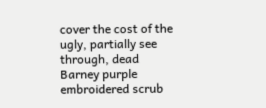cover the cost of the ugly, partially see through, dead Barney purple embroidered scrub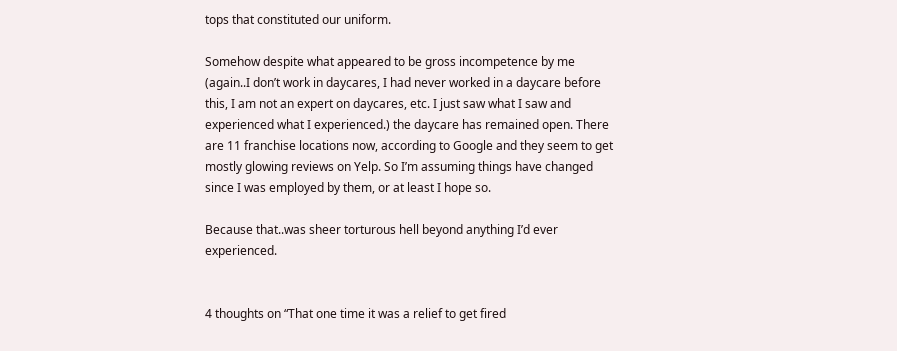tops that constituted our uniform.

Somehow despite what appeared to be gross incompetence by me (again..I don’t work in daycares, I had never worked in a daycare before this, I am not an expert on daycares, etc. I just saw what I saw and experienced what I experienced.) the daycare has remained open. There are 11 franchise locations now, according to Google and they seem to get mostly glowing reviews on Yelp. So I’m assuming things have changed since I was employed by them, or at least I hope so.

Because that..was sheer torturous hell beyond anything I’d ever experienced.


4 thoughts on “That one time it was a relief to get fired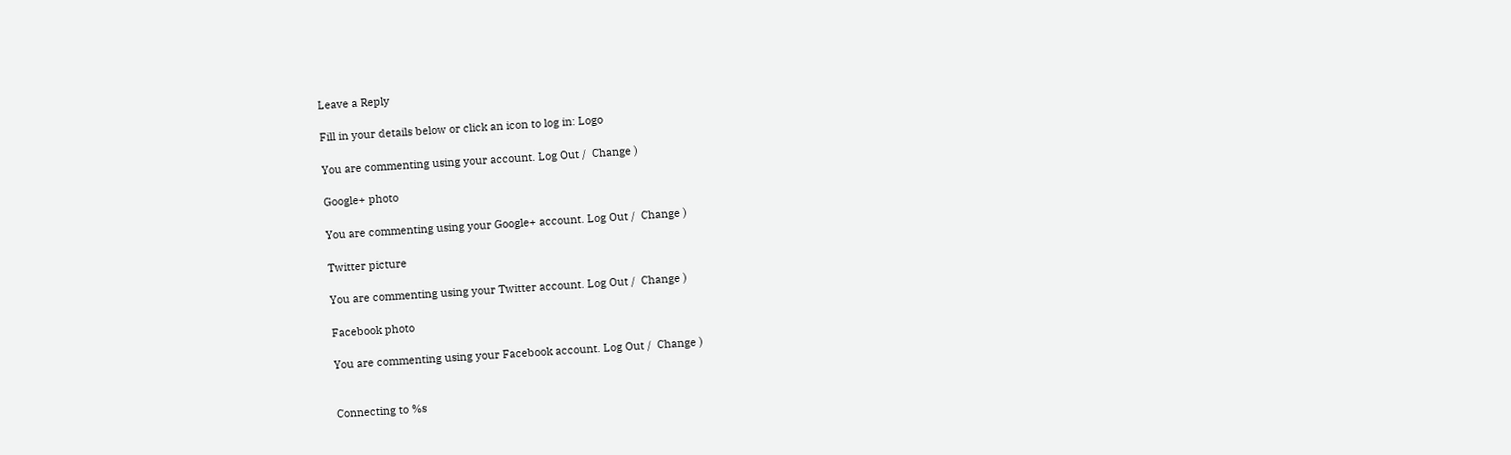Leave a Reply

Fill in your details below or click an icon to log in: Logo

You are commenting using your account. Log Out /  Change )

Google+ photo

You are commenting using your Google+ account. Log Out /  Change )

Twitter picture

You are commenting using your Twitter account. Log Out /  Change )

Facebook photo

You are commenting using your Facebook account. Log Out /  Change )


Connecting to %s